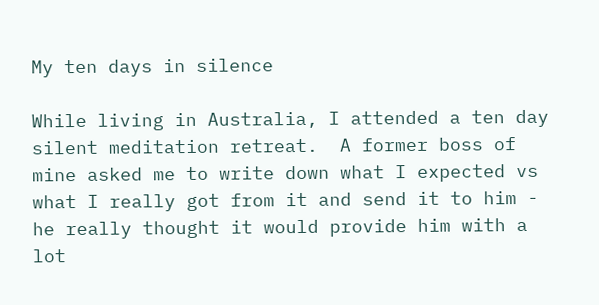My ten days in silence

While living in Australia, I attended a ten day silent meditation retreat.  A former boss of mine asked me to write down what I expected vs what I really got from it and send it to him - he really thought it would provide him with a lot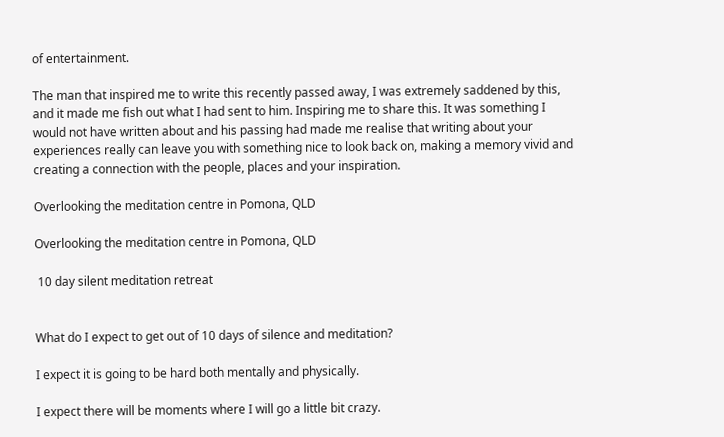of entertainment.

The man that inspired me to write this recently passed away, I was extremely saddened by this, and it made me fish out what I had sent to him. Inspiring me to share this. It was something I would not have written about and his passing had made me realise that writing about your experiences really can leave you with something nice to look back on, making a memory vivid and creating a connection with the people, places and your inspiration.

Overlooking the meditation centre in Pomona, QLD

Overlooking the meditation centre in Pomona, QLD

 10 day silent meditation retreat


What do I expect to get out of 10 days of silence and meditation?

I expect it is going to be hard both mentally and physically.

I expect there will be moments where I will go a little bit crazy.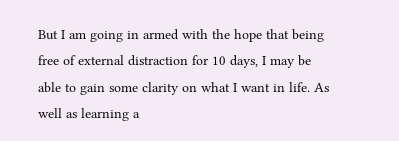But I am going in armed with the hope that being free of external distraction for 10 days, I may be able to gain some clarity on what I want in life. As well as learning a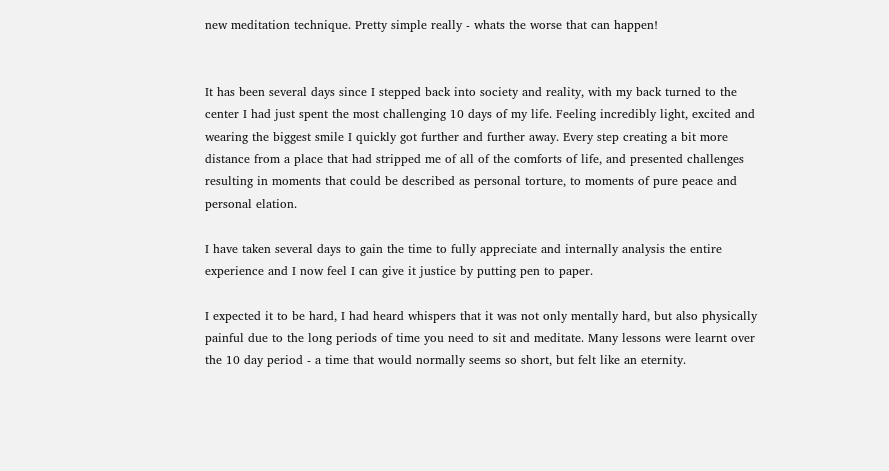new meditation technique. Pretty simple really - whats the worse that can happen!


It has been several days since I stepped back into society and reality, with my back turned to the center I had just spent the most challenging 10 days of my life. Feeling incredibly light, excited and wearing the biggest smile I quickly got further and further away. Every step creating a bit more distance from a place that had stripped me of all of the comforts of life, and presented challenges resulting in moments that could be described as personal torture, to moments of pure peace and personal elation.

I have taken several days to gain the time to fully appreciate and internally analysis the entire experience and I now feel I can give it justice by putting pen to paper.

I expected it to be hard, I had heard whispers that it was not only mentally hard, but also physically painful due to the long periods of time you need to sit and meditate. Many lessons were learnt over the 10 day period - a time that would normally seems so short, but felt like an eternity.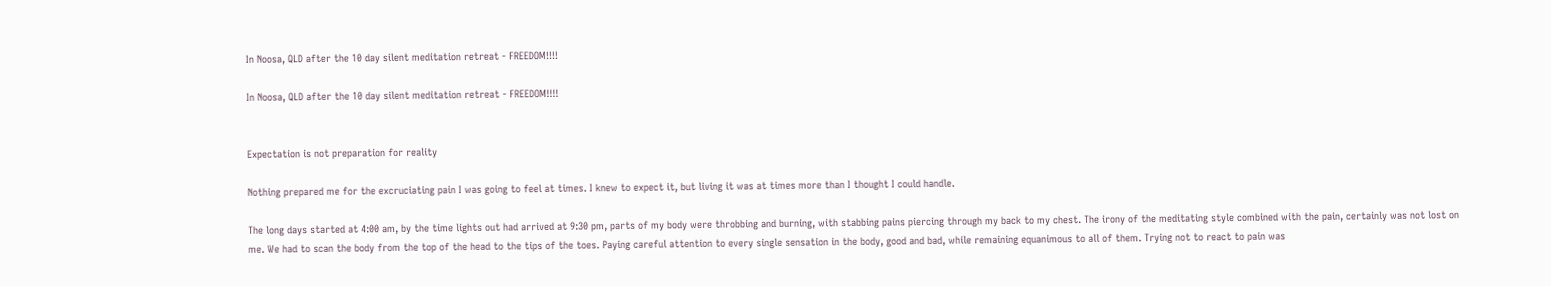In Noosa, QLD after the 10 day silent meditation retreat - FREEDOM!!!!

In Noosa, QLD after the 10 day silent meditation retreat - FREEDOM!!!!


Expectation is not preparation for reality

Nothing prepared me for the excruciating pain I was going to feel at times. I knew to expect it, but living it was at times more than I thought I could handle.

The long days started at 4:00 am, by the time lights out had arrived at 9:30 pm, parts of my body were throbbing and burning, with stabbing pains piercing through my back to my chest. The irony of the meditating style combined with the pain, certainly was not lost on me. We had to scan the body from the top of the head to the tips of the toes. Paying careful attention to every single sensation in the body, good and bad, while remaining equanimous to all of them. Trying not to react to pain was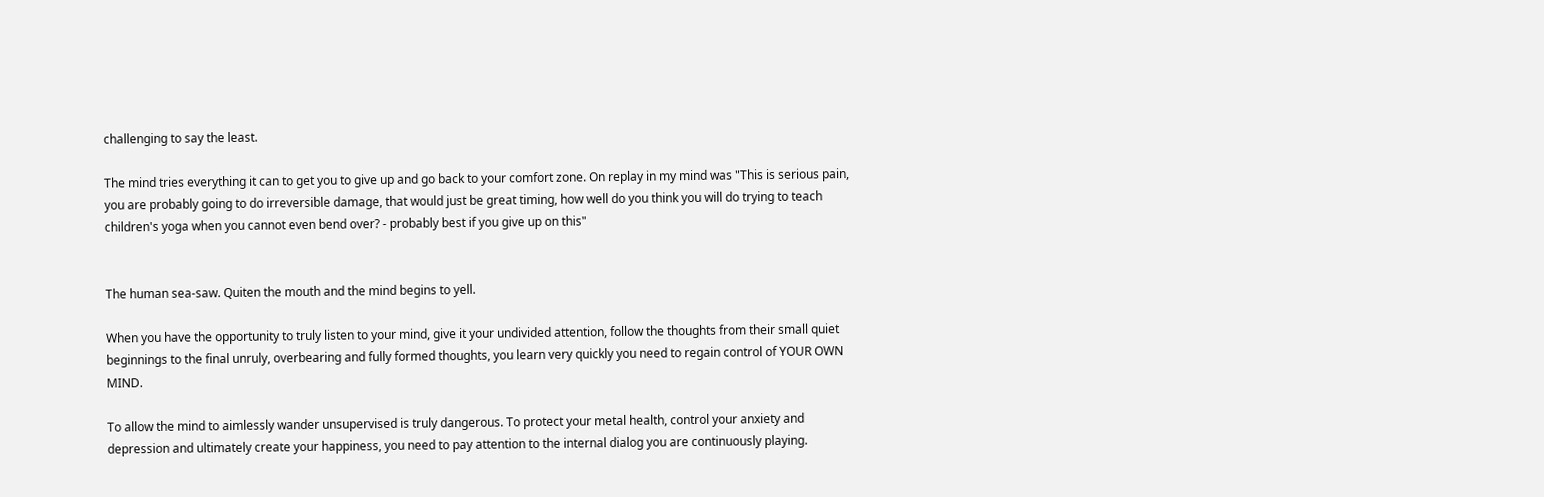challenging to say the least.

The mind tries everything it can to get you to give up and go back to your comfort zone. On replay in my mind was "This is serious pain, you are probably going to do irreversible damage, that would just be great timing, how well do you think you will do trying to teach children's yoga when you cannot even bend over? - probably best if you give up on this"


The human sea-saw. Quiten the mouth and the mind begins to yell.

When you have the opportunity to truly listen to your mind, give it your undivided attention, follow the thoughts from their small quiet beginnings to the final unruly, overbearing and fully formed thoughts, you learn very quickly you need to regain control of YOUR OWN MIND.

To allow the mind to aimlessly wander unsupervised is truly dangerous. To protect your metal health, control your anxiety and depression and ultimately create your happiness, you need to pay attention to the internal dialog you are continuously playing.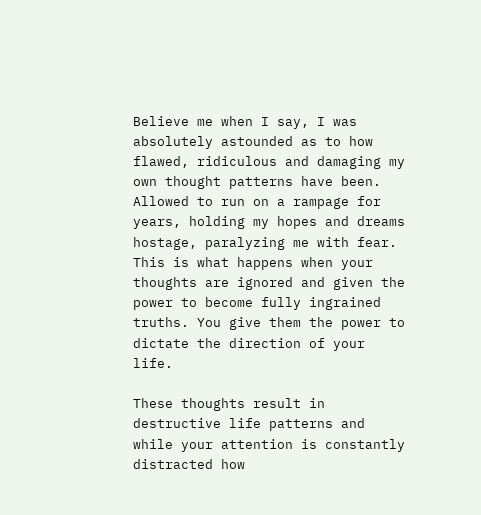Believe me when I say, I was absolutely astounded as to how flawed, ridiculous and damaging my own thought patterns have been. Allowed to run on a rampage for years, holding my hopes and dreams hostage, paralyzing me with fear. This is what happens when your thoughts are ignored and given the power to become fully ingrained truths. You give them the power to dictate the direction of your life.

These thoughts result in destructive life patterns and while your attention is constantly distracted how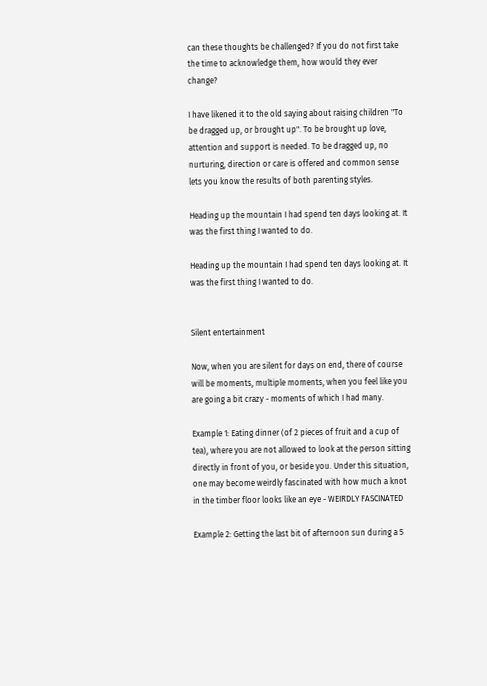can these thoughts be challenged? If you do not first take the time to acknowledge them, how would they ever change?

I have likened it to the old saying about raising children "To be dragged up, or brought up". To be brought up love, attention and support is needed. To be dragged up, no nurturing, direction or care is offered and common sense lets you know the results of both parenting styles.

Heading up the mountain I had spend ten days looking at. It was the first thing I wanted to do.

Heading up the mountain I had spend ten days looking at. It was the first thing I wanted to do.


Silent entertainment

Now, when you are silent for days on end, there of course will be moments, multiple moments, when you feel like you are going a bit crazy - moments of which I had many.

Example 1: Eating dinner (of 2 pieces of fruit and a cup of tea), where you are not allowed to look at the person sitting directly in front of you, or beside you. Under this situation, one may become weirdly fascinated with how much a knot in the timber floor looks like an eye - WEIRDLY FASCINATED

Example 2: Getting the last bit of afternoon sun during a 5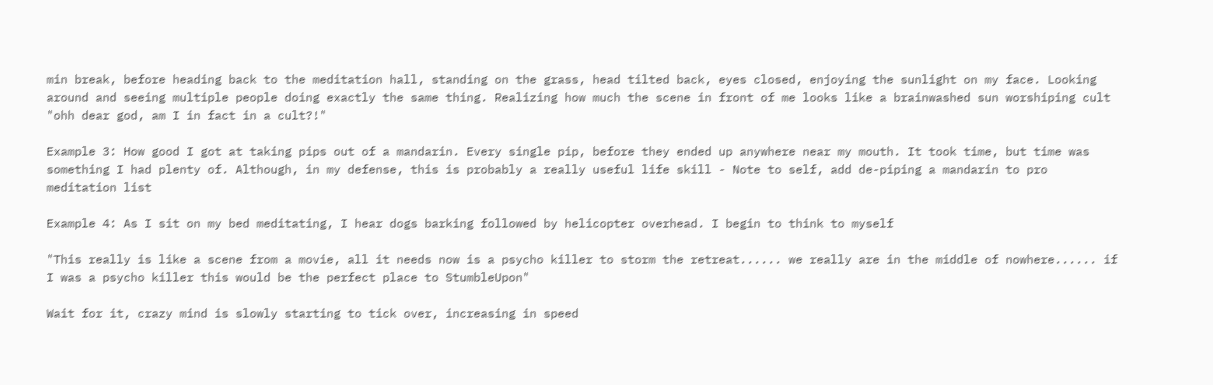min break, before heading back to the meditation hall, standing on the grass, head tilted back, eyes closed, enjoying the sunlight on my face. Looking around and seeing multiple people doing exactly the same thing. Realizing how much the scene in front of me looks like a brainwashed sun worshiping cult "ohh dear god, am I in fact in a cult?!"

Example 3: How good I got at taking pips out of a mandarin. Every single pip, before they ended up anywhere near my mouth. It took time, but time was something I had plenty of. Although, in my defense, this is probably a really useful life skill - Note to self, add de-piping a mandarin to pro meditation list

Example 4: As I sit on my bed meditating, I hear dogs barking followed by helicopter overhead. I begin to think to myself

"This really is like a scene from a movie, all it needs now is a psycho killer to storm the retreat...... we really are in the middle of nowhere...... if I was a psycho killer this would be the perfect place to StumbleUpon"

Wait for it, crazy mind is slowly starting to tick over, increasing in speed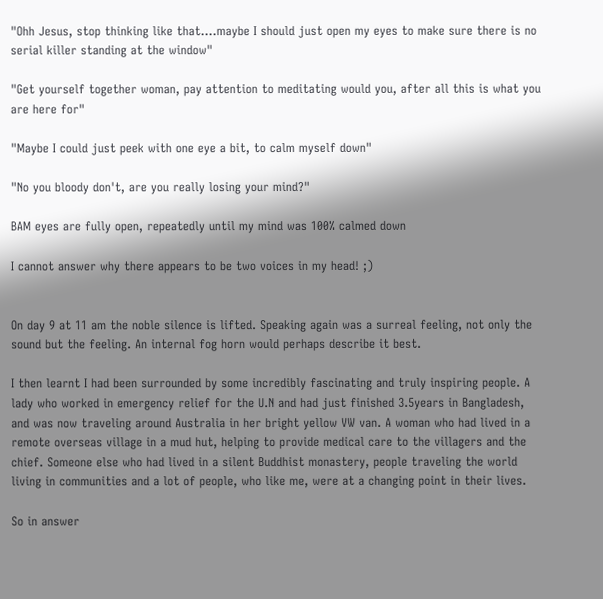"Ohh Jesus, stop thinking like that....maybe I should just open my eyes to make sure there is no serial killer standing at the window"

"Get yourself together woman, pay attention to meditating would you, after all this is what you are here for"

"Maybe I could just peek with one eye a bit, to calm myself down"

"No you bloody don't, are you really losing your mind?"

BAM eyes are fully open, repeatedly until my mind was 100% calmed down

I cannot answer why there appears to be two voices in my head! ;)


On day 9 at 11 am the noble silence is lifted. Speaking again was a surreal feeling, not only the sound but the feeling. An internal fog horn would perhaps describe it best.

I then learnt I had been surrounded by some incredibly fascinating and truly inspiring people. A lady who worked in emergency relief for the U.N and had just finished 3.5years in Bangladesh, and was now traveling around Australia in her bright yellow VW van. A woman who had lived in a remote overseas village in a mud hut, helping to provide medical care to the villagers and the chief. Someone else who had lived in a silent Buddhist monastery, people traveling the world living in communities and a lot of people, who like me, were at a changing point in their lives.

So in answer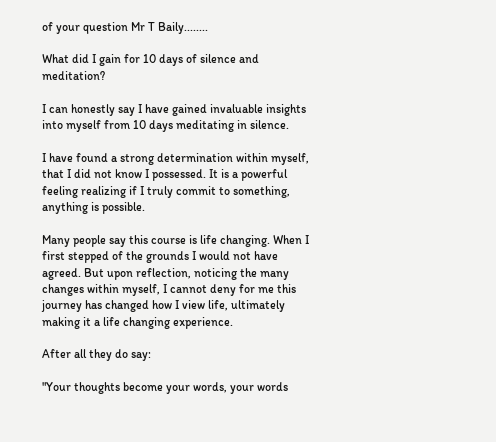of your question Mr T Baily........

What did I gain for 10 days of silence and meditation?

I can honestly say I have gained invaluable insights into myself from 10 days meditating in silence.

I have found a strong determination within myself, that I did not know I possessed. It is a powerful feeling realizing if I truly commit to something, anything is possible.

Many people say this course is life changing. When I first stepped of the grounds I would not have agreed. But upon reflection, noticing the many changes within myself, I cannot deny for me this journey has changed how I view life, ultimately making it a life changing experience.

After all they do say:

"Your thoughts become your words, your words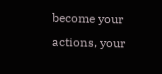become your actions, your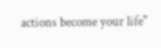actions become your life"